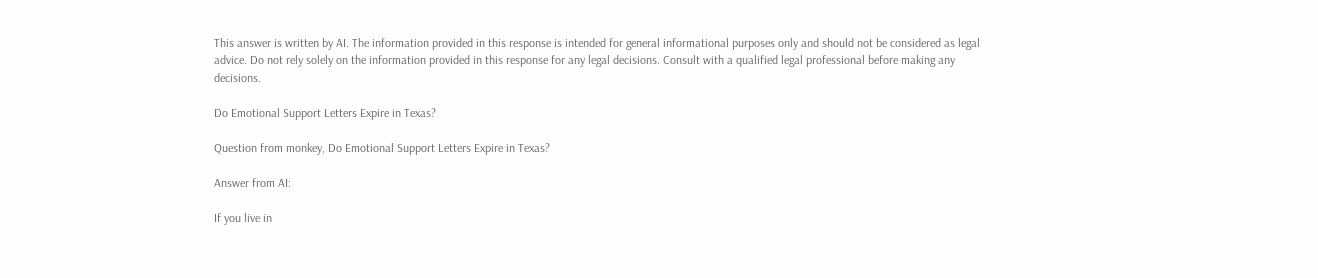This answer is written by AI. The information provided in this response is intended for general informational purposes only and should not be considered as legal advice. Do not rely solely on the information provided in this response for any legal decisions. Consult with a qualified legal professional before making any decisions.

Do Emotional Support Letters Expire in Texas?

Question from monkey, Do Emotional Support Letters Expire in Texas?

Answer from AI:

If you live in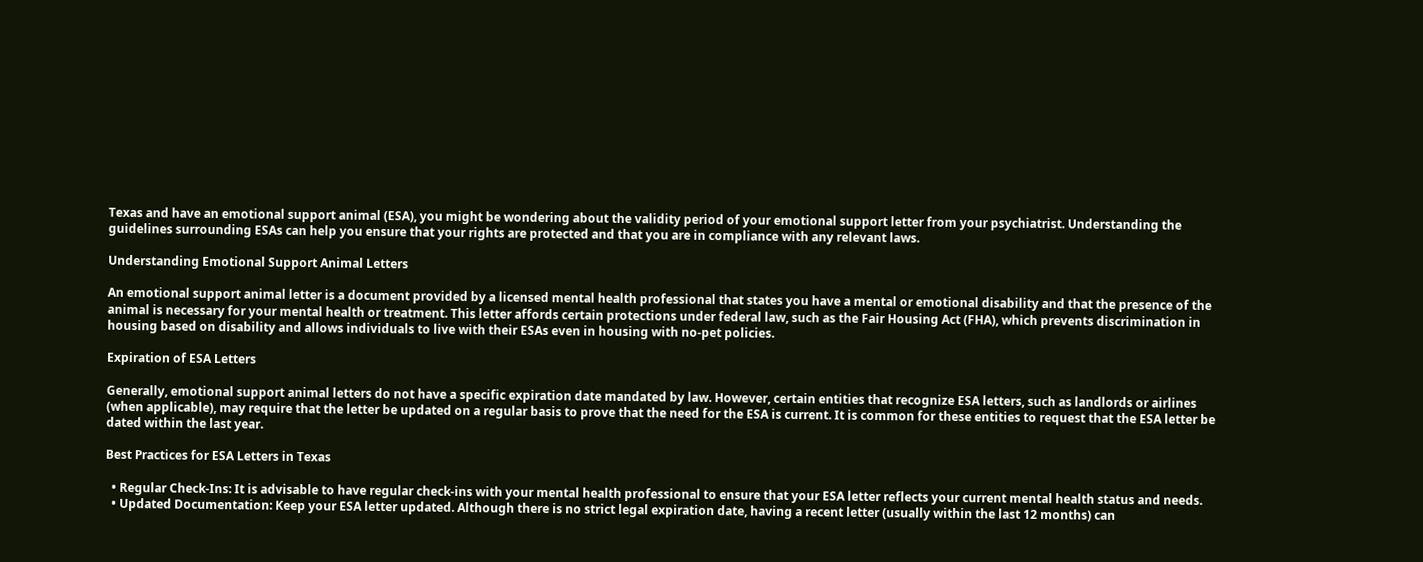Texas and have an emotional support animal (ESA), you might be wondering about the validity period of your emotional support letter from your psychiatrist. Understanding the guidelines surrounding ESAs can help you ensure that your rights are protected and that you are in compliance with any relevant laws.

Understanding Emotional Support Animal Letters

An emotional support animal letter is a document provided by a licensed mental health professional that states you have a mental or emotional disability and that the presence of the animal is necessary for your mental health or treatment. This letter affords certain protections under federal law, such as the Fair Housing Act (FHA), which prevents discrimination in housing based on disability and allows individuals to live with their ESAs even in housing with no-pet policies.

Expiration of ESA Letters

Generally, emotional support animal letters do not have a specific expiration date mandated by law. However, certain entities that recognize ESA letters, such as landlords or airlines (when applicable), may require that the letter be updated on a regular basis to prove that the need for the ESA is current. It is common for these entities to request that the ESA letter be dated within the last year.

Best Practices for ESA Letters in Texas

  • Regular Check-Ins: It is advisable to have regular check-ins with your mental health professional to ensure that your ESA letter reflects your current mental health status and needs.
  • Updated Documentation: Keep your ESA letter updated. Although there is no strict legal expiration date, having a recent letter (usually within the last 12 months) can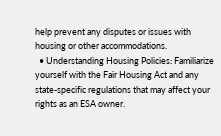help prevent any disputes or issues with housing or other accommodations.
  • Understanding Housing Policies: Familiarize yourself with the Fair Housing Act and any state-specific regulations that may affect your rights as an ESA owner.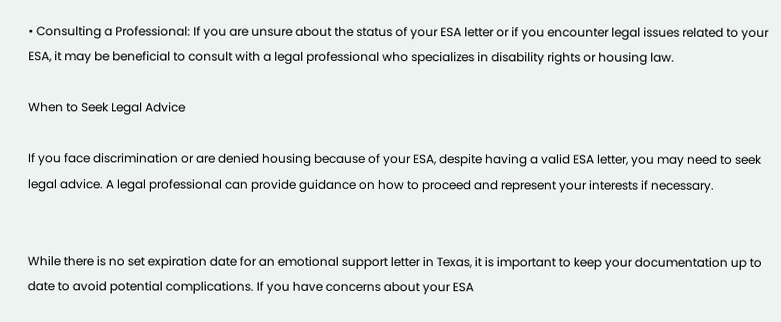• Consulting a Professional: If you are unsure about the status of your ESA letter or if you encounter legal issues related to your ESA, it may be beneficial to consult with a legal professional who specializes in disability rights or housing law.

When to Seek Legal Advice

If you face discrimination or are denied housing because of your ESA, despite having a valid ESA letter, you may need to seek legal advice. A legal professional can provide guidance on how to proceed and represent your interests if necessary.


While there is no set expiration date for an emotional support letter in Texas, it is important to keep your documentation up to date to avoid potential complications. If you have concerns about your ESA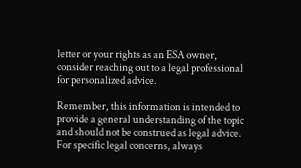letter or your rights as an ESA owner, consider reaching out to a legal professional for personalized advice.

Remember, this information is intended to provide a general understanding of the topic and should not be construed as legal advice. For specific legal concerns, always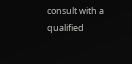consult with a qualified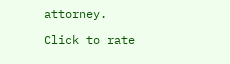attorney.

Click to rate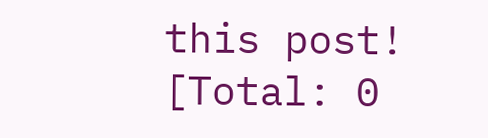this post!
[Total: 0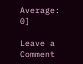Average: 0]

Leave a Comment